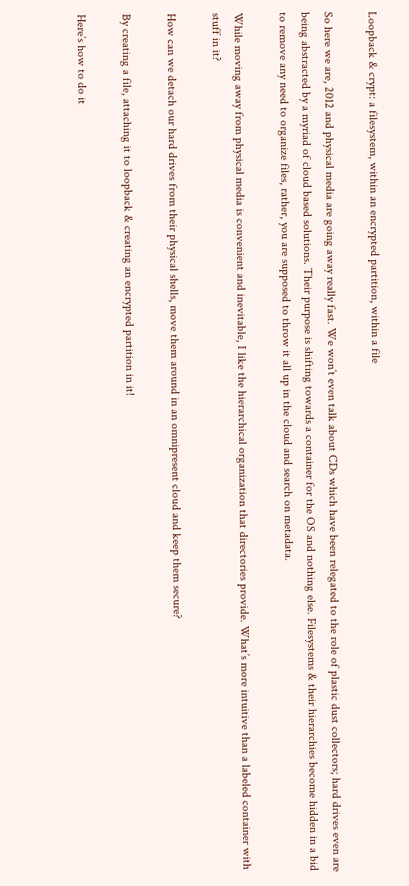Loopback & crypt: a filesystem, within an encrypted partition, within a file

So here we are, 2012 and physical media are going away really fast. We won’t even talk about CDs which have been relegated to the role of plastic dust collectors; hard drives even are being abstracted by a myriad of cloud based solutions. Their purpose is shifting towards a container for the OS and nothing else. Filesystems & their hierarchies become hidden in a bid to remove any need to organize files, rather, you are supposed to throw it all up in the cloud and search on metadata.

While moving away from physical media is convenient and inevitable, I like the hierarchical organization that directories provide. What’s more intuitive than a labeled container with stuff in it?

How can we detach our hard drives from their physical shells, move them around in an omnipresent cloud and keep them secure?

By creating a file, attaching it to loopback & creating an encrypted partition in it!

Here’s how to do it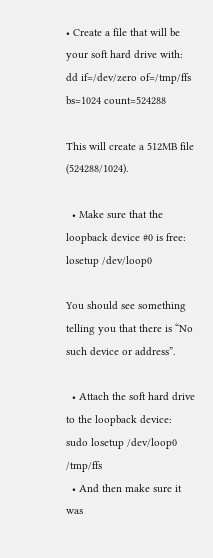• Create a file that will be your soft hard drive with:
dd if=/dev/zero of=/tmp/ffs bs=1024 count=524288

This will create a 512MB file (524288/1024).

  • Make sure that the loopback device #0 is free:
losetup /dev/loop0

You should see something telling you that there is “No such device or address”.

  • Attach the soft hard drive to the loopback device:
sudo losetup /dev/loop0 /tmp/ffs
  • And then make sure it was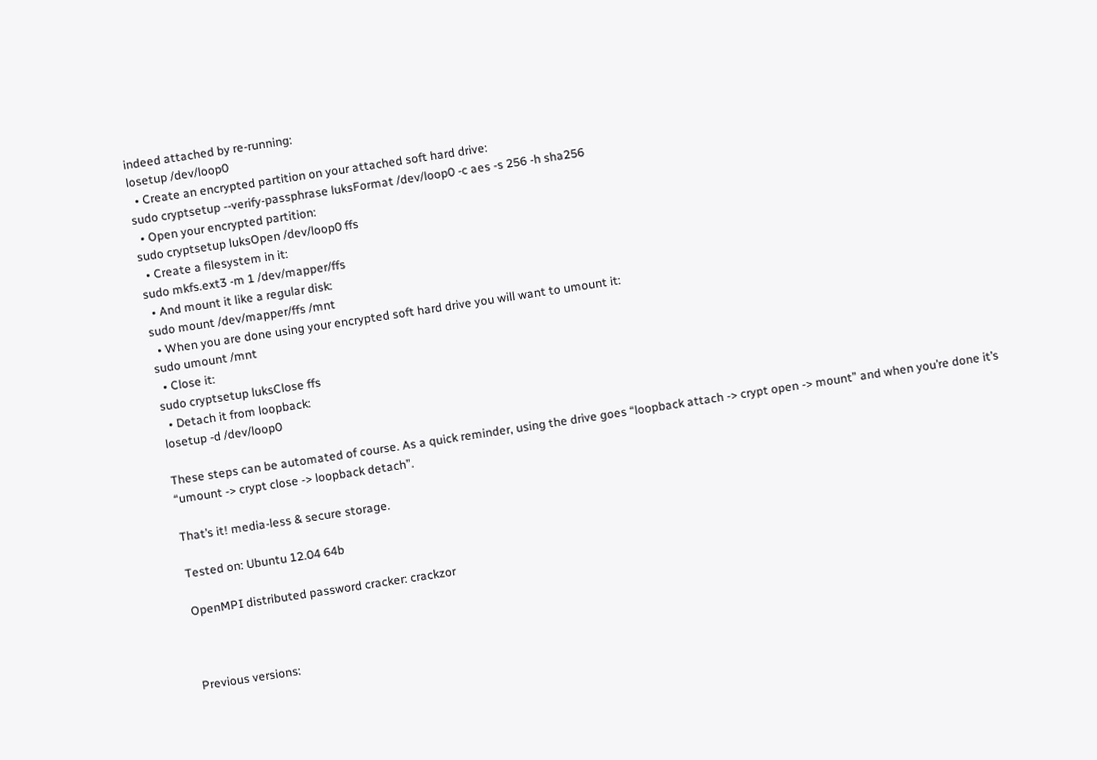indeed attached by re-running:
losetup /dev/loop0
  • Create an encrypted partition on your attached soft hard drive:
sudo cryptsetup --verify-passphrase luksFormat /dev/loop0 -c aes -s 256 -h sha256
  • Open your encrypted partition:
sudo cryptsetup luksOpen /dev/loop0 ffs
  • Create a filesystem in it:
sudo mkfs.ext3 -m 1 /dev/mapper/ffs
  • And mount it like a regular disk:
sudo mount /dev/mapper/ffs /mnt
  • When you are done using your encrypted soft hard drive you will want to umount it:
sudo umount /mnt
  • Close it:
sudo cryptsetup luksClose ffs
  • Detach it from loopback:
losetup -d /dev/loop0

These steps can be automated of course. As a quick reminder, using the drive goes “loopback attach -> crypt open -> mount” and when you’re done it’s “umount -> crypt close -> loopback detach”.

That’s it! media-less & secure storage.

Tested on: Ubuntu 12.04 64b

OpenMPI distributed password cracker: crackzor



Previous versions: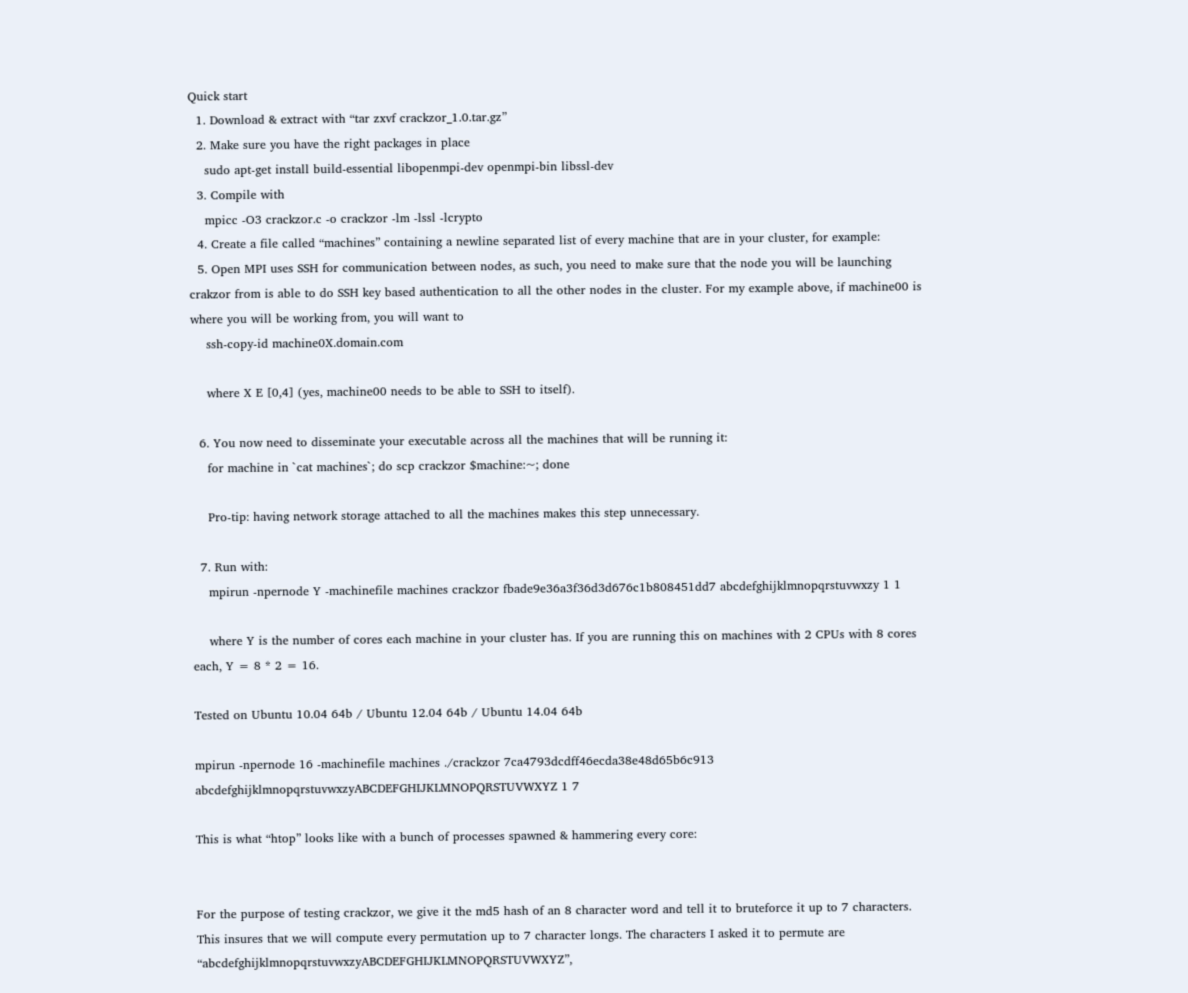Quick start
  1. Download & extract with “tar zxvf crackzor_1.0.tar.gz”
  2. Make sure you have the right packages in place
    sudo apt-get install build-essential libopenmpi-dev openmpi-bin libssl-dev
  3. Compile with
    mpicc -O3 crackzor.c -o crackzor -lm -lssl -lcrypto
  4. Create a file called “machines” containing a newline separated list of every machine that are in your cluster, for example:
  5. Open MPI uses SSH for communication between nodes, as such, you need to make sure that the node you will be launching crakzor from is able to do SSH key based authentication to all the other nodes in the cluster. For my example above, if machine00 is where you will be working from, you will want to
    ssh-copy-id machine0X.domain.com

    where X E [0,4] (yes, machine00 needs to be able to SSH to itself).

  6. You now need to disseminate your executable across all the machines that will be running it:
    for machine in `cat machines`; do scp crackzor $machine:~; done

    Pro-tip: having network storage attached to all the machines makes this step unnecessary.

  7. Run with:
    mpirun -npernode Y -machinefile machines crackzor fbade9e36a3f36d3d676c1b808451dd7 abcdefghijklmnopqrstuvwxzy 1 1

    where Y is the number of cores each machine in your cluster has. If you are running this on machines with 2 CPUs with 8 cores each, Y = 8 * 2 = 16.

Tested on Ubuntu 10.04 64b / Ubuntu 12.04 64b / Ubuntu 14.04 64b

mpirun -npernode 16 -machinefile machines ./crackzor 7ca4793dcdff46ecda38e48d65b6c913 abcdefghijklmnopqrstuvwxzyABCDEFGHIJKLMNOPQRSTUVWXYZ 1 7

This is what “htop” looks like with a bunch of processes spawned & hammering every core:


For the purpose of testing crackzor, we give it the md5 hash of an 8 character word and tell it to bruteforce it up to 7 characters. This insures that we will compute every permutation up to 7 character longs. The characters I asked it to permute are “abcdefghijklmnopqrstuvwxzyABCDEFGHIJKLMNOPQRSTUVWXYZ”,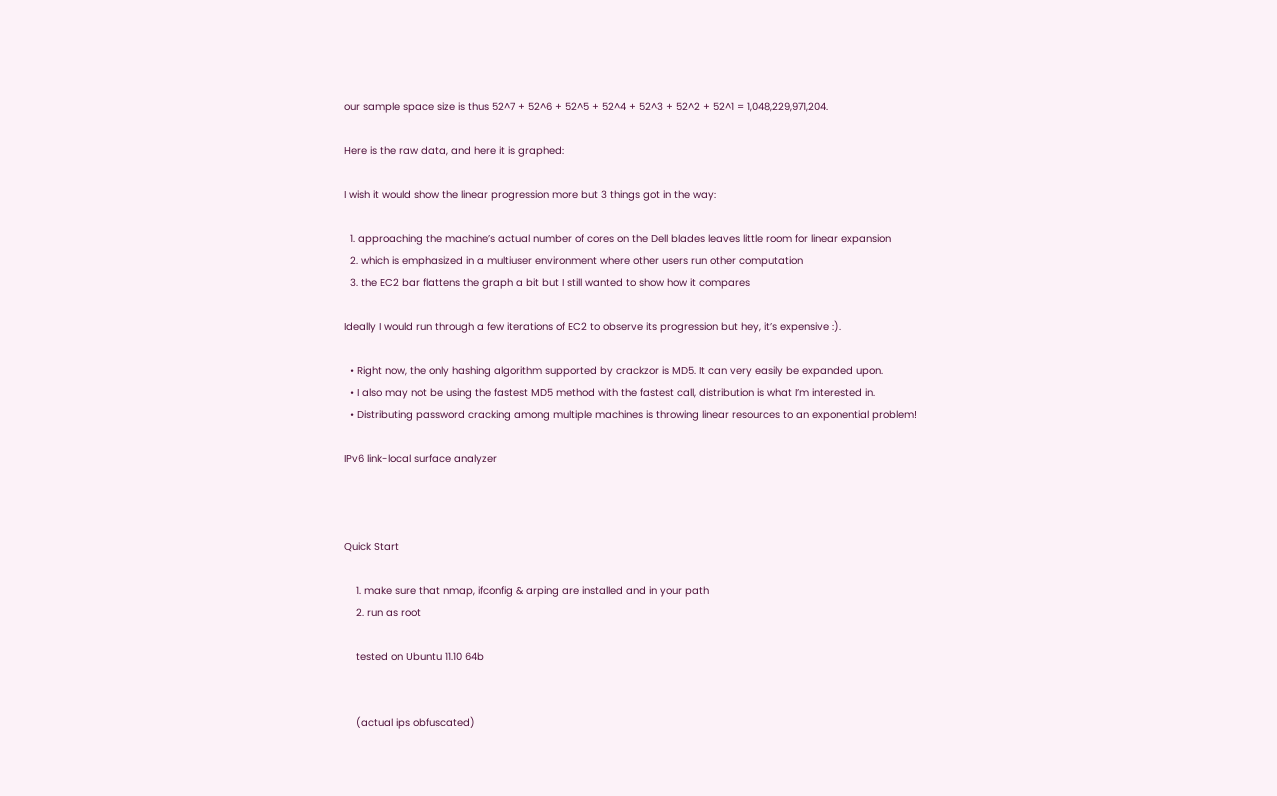our sample space size is thus 52^7 + 52^6 + 52^5 + 52^4 + 52^3 + 52^2 + 52^1 = 1,048,229,971,204.

Here is the raw data, and here it is graphed:

I wish it would show the linear progression more but 3 things got in the way:

  1. approaching the machine’s actual number of cores on the Dell blades leaves little room for linear expansion
  2. which is emphasized in a multiuser environment where other users run other computation
  3. the EC2 bar flattens the graph a bit but I still wanted to show how it compares

Ideally I would run through a few iterations of EC2 to observe its progression but hey, it’s expensive :).

  • Right now, the only hashing algorithm supported by crackzor is MD5. It can very easily be expanded upon.
  • I also may not be using the fastest MD5 method with the fastest call, distribution is what I’m interested in.
  • Distributing password cracking among multiple machines is throwing linear resources to an exponential problem!

IPv6 link-local surface analyzer



Quick Start

    1. make sure that nmap, ifconfig & arping are installed and in your path
    2. run as root

    tested on Ubuntu 11.10 64b


    (actual ips obfuscated)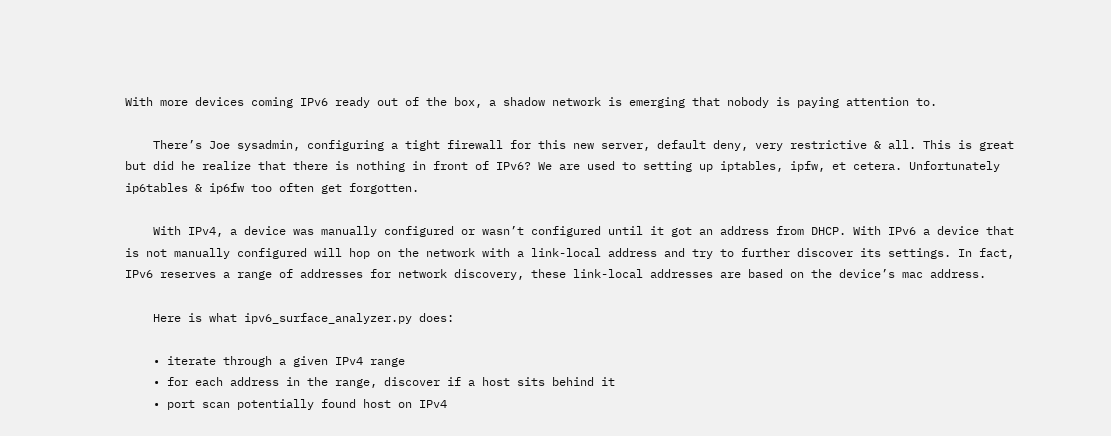With more devices coming IPv6 ready out of the box, a shadow network is emerging that nobody is paying attention to.

    There’s Joe sysadmin, configuring a tight firewall for this new server, default deny, very restrictive & all. This is great but did he realize that there is nothing in front of IPv6? We are used to setting up iptables, ipfw, et cetera. Unfortunately ip6tables & ip6fw too often get forgotten.

    With IPv4, a device was manually configured or wasn’t configured until it got an address from DHCP. With IPv6 a device that is not manually configured will hop on the network with a link-local address and try to further discover its settings. In fact, IPv6 reserves a range of addresses for network discovery, these link-local addresses are based on the device’s mac address.

    Here is what ipv6_surface_analyzer.py does:

    • iterate through a given IPv4 range
    • for each address in the range, discover if a host sits behind it
    • port scan potentially found host on IPv4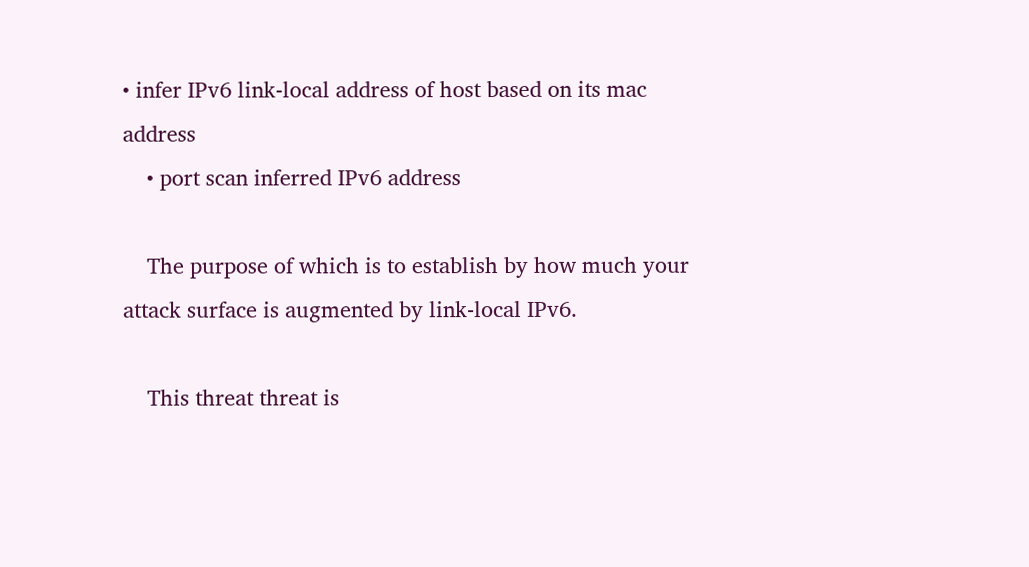• infer IPv6 link-local address of host based on its mac address
    • port scan inferred IPv6 address

    The purpose of which is to establish by how much your attack surface is augmented by link-local IPv6.

    This threat threat is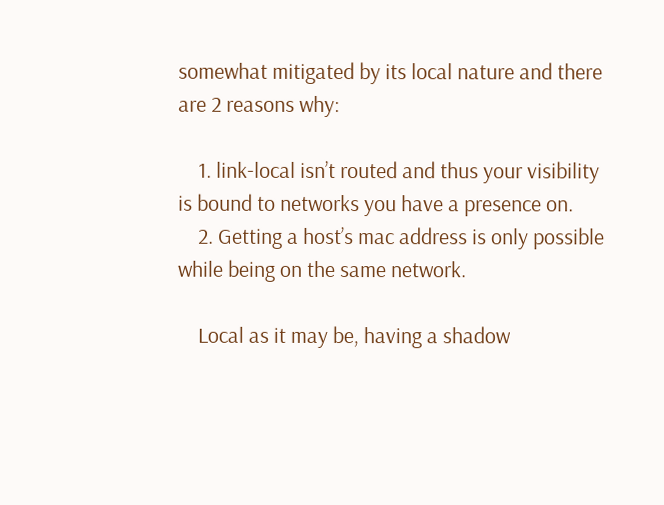somewhat mitigated by its local nature and there are 2 reasons why:

    1. link-local isn’t routed and thus your visibility is bound to networks you have a presence on.
    2. Getting a host’s mac address is only possible while being on the same network.

    Local as it may be, having a shadow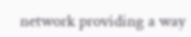network providing a way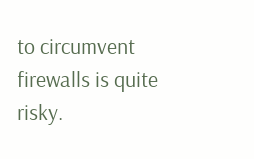to circumvent firewalls is quite risky.